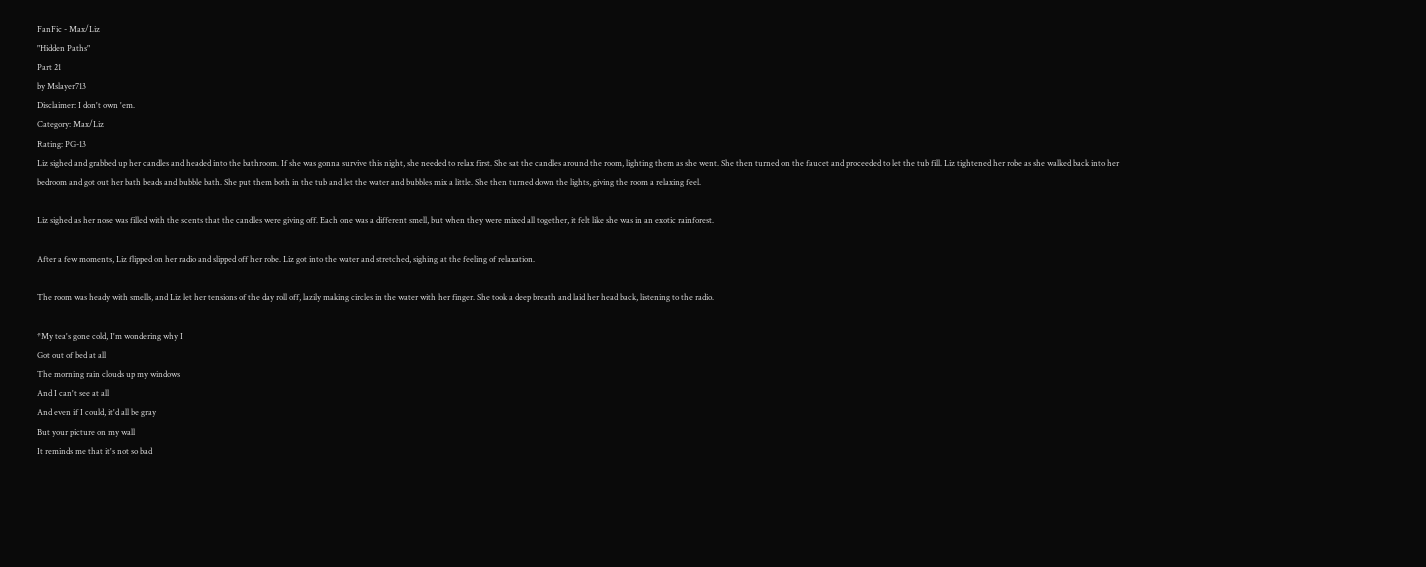FanFic - Max/Liz
"Hidden Paths"
Part 21
by Mslayer713
Disclaimer: I don't own 'em.
Category: Max/Liz
Rating: PG-13
Liz sighed and grabbed up her candles and headed into the bathroom. If she was gonna survive this night, she needed to relax first. She sat the candles around the room, lighting them as she went. She then turned on the faucet and proceeded to let the tub fill. Liz tightened her robe as she walked back into her bedroom and got out her bath beads and bubble bath. She put them both in the tub and let the water and bubbles mix a little. She then turned down the lights, giving the room a relaxing feel.

Liz sighed as her nose was filled with the scents that the candles were giving off. Each one was a different smell, but when they were mixed all together, it felt like she was in an exotic rainforest.

After a few moments, Liz flipped on her radio and slipped off her robe. Liz got into the water and stretched, sighing at the feeling of relaxation.

The room was heady with smells, and Liz let her tensions of the day roll off, lazily making circles in the water with her finger. She took a deep breath and laid her head back, listening to the radio.

*My tea's gone cold, I'm wondering why I
Got out of bed at all
The morning rain clouds up my windows
And I can't see at all
And even if I could, it'd all be gray
But your picture on my wall
It reminds me that it's not so bad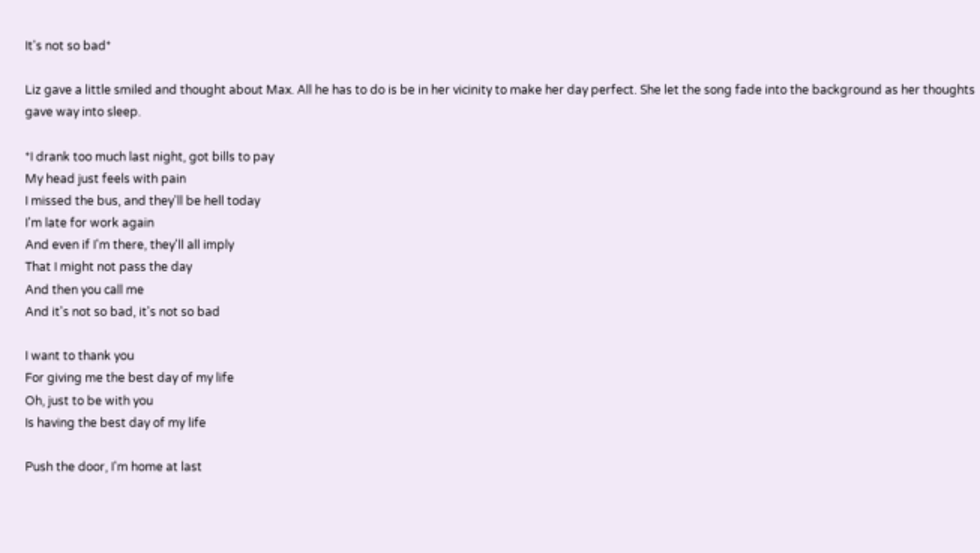It's not so bad*

Liz gave a little smiled and thought about Max. All he has to do is be in her vicinity to make her day perfect. She let the song fade into the background as her thoughts gave way into sleep.

*I drank too much last night, got bills to pay
My head just feels with pain
I missed the bus, and they'll be hell today
I'm late for work again
And even if I'm there, they'll all imply
That I might not pass the day
And then you call me
And it's not so bad, it's not so bad

I want to thank you
For giving me the best day of my life
Oh, just to be with you
Is having the best day of my life

Push the door, I'm home at last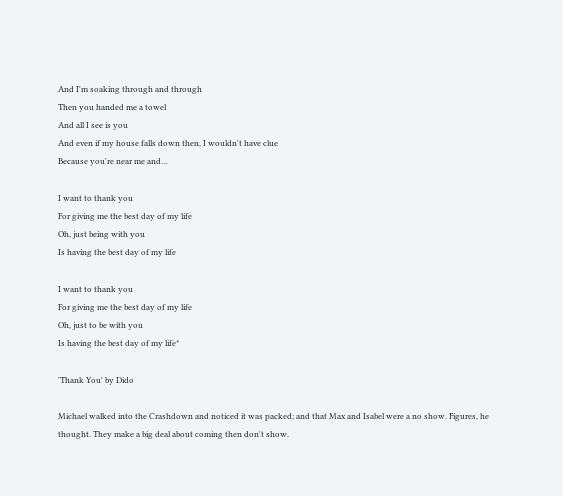And I'm soaking through and through
Then you handed me a towel
And all I see is you
And even if my house falls down then, I wouldn't have clue
Because you're near me and…

I want to thank you
For giving me the best day of my life
Oh, just being with you
Is having the best day of my life

I want to thank you
For giving me the best day of my life
Oh, just to be with you
Is having the best day of my life*

'Thank You' by Dido

Michael walked into the Crashdown and noticed it was packed; and that Max and Isabel were a no show. Figures, he thought. They make a big deal about coming then don't show.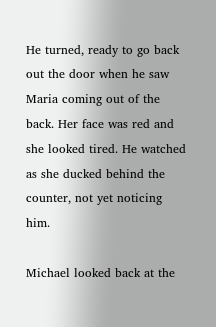He turned, ready to go back out the door when he saw Maria coming out of the back. Her face was red and she looked tired. He watched as she ducked behind the counter, not yet noticing him.

Michael looked back at the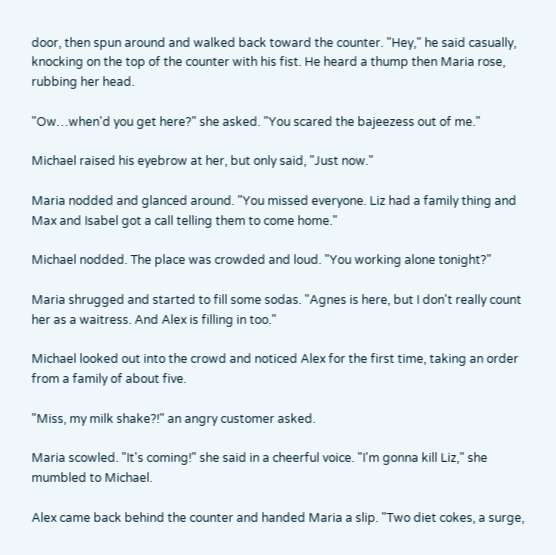door, then spun around and walked back toward the counter. "Hey," he said casually, knocking on the top of the counter with his fist. He heard a thump then Maria rose, rubbing her head.

"Ow…when'd you get here?" she asked. "You scared the bajeezess out of me."

Michael raised his eyebrow at her, but only said, "Just now."

Maria nodded and glanced around. "You missed everyone. Liz had a family thing and Max and Isabel got a call telling them to come home."

Michael nodded. The place was crowded and loud. "You working alone tonight?"

Maria shrugged and started to fill some sodas. "Agnes is here, but I don't really count her as a waitress. And Alex is filling in too."

Michael looked out into the crowd and noticed Alex for the first time, taking an order from a family of about five.

"Miss, my milk shake?!" an angry customer asked.

Maria scowled. "It's coming!" she said in a cheerful voice. "I'm gonna kill Liz," she mumbled to Michael.

Alex came back behind the counter and handed Maria a slip. "Two diet cokes, a surge,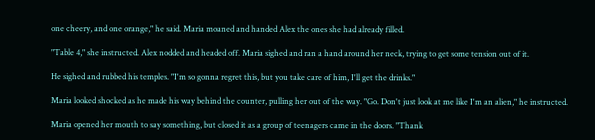one cheery, and one orange," he said. Maria moaned and handed Alex the ones she had already filled.

"Table 4," she instructed. Alex nodded and headed off. Maria sighed and ran a hand around her neck, trying to get some tension out of it.

He sighed and rubbed his temples. "I'm so gonna regret this, but you take care of him, I'll get the drinks."

Maria looked shocked as he made his way behind the counter, pulling her out of the way. "Go. Don't just look at me like I'm an alien," he instructed.

Maria opened her mouth to say something, but closed it as a group of teenagers came in the doors. "Thank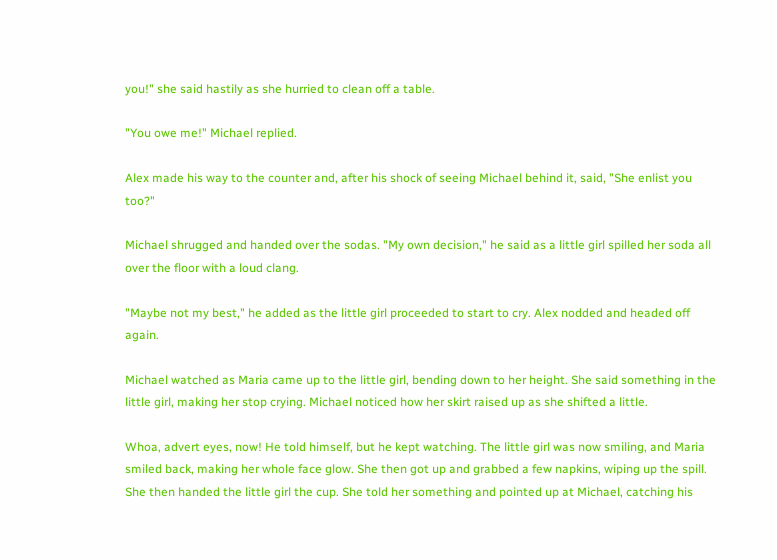you!" she said hastily as she hurried to clean off a table.

"You owe me!" Michael replied.

Alex made his way to the counter and, after his shock of seeing Michael behind it, said, "She enlist you too?"

Michael shrugged and handed over the sodas. "My own decision," he said as a little girl spilled her soda all over the floor with a loud clang.

"Maybe not my best," he added as the little girl proceeded to start to cry. Alex nodded and headed off again.

Michael watched as Maria came up to the little girl, bending down to her height. She said something in the little girl, making her stop crying. Michael noticed how her skirt raised up as she shifted a little.

Whoa, advert eyes, now! He told himself, but he kept watching. The little girl was now smiling, and Maria smiled back, making her whole face glow. She then got up and grabbed a few napkins, wiping up the spill. She then handed the little girl the cup. She told her something and pointed up at Michael, catching his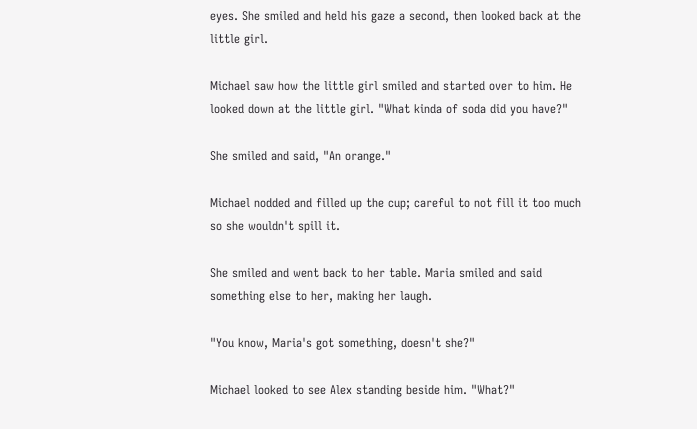eyes. She smiled and held his gaze a second, then looked back at the little girl.

Michael saw how the little girl smiled and started over to him. He looked down at the little girl. "What kinda of soda did you have?"

She smiled and said, "An orange."

Michael nodded and filled up the cup; careful to not fill it too much so she wouldn't spill it.

She smiled and went back to her table. Maria smiled and said something else to her, making her laugh.

"You know, Maria's got something, doesn't she?"

Michael looked to see Alex standing beside him. "What?"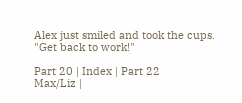Alex just smiled and took the cups. "Get back to work!"

Part 20 | Index | Part 22
Max/Liz |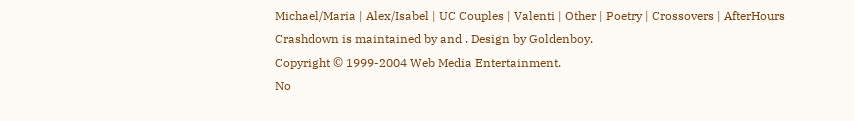Michael/Maria | Alex/Isabel | UC Couples | Valenti | Other | Poetry | Crossovers | AfterHours
Crashdown is maintained by and . Design by Goldenboy.
Copyright © 1999-2004 Web Media Entertainment.
No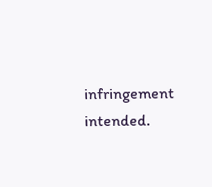infringement intended.